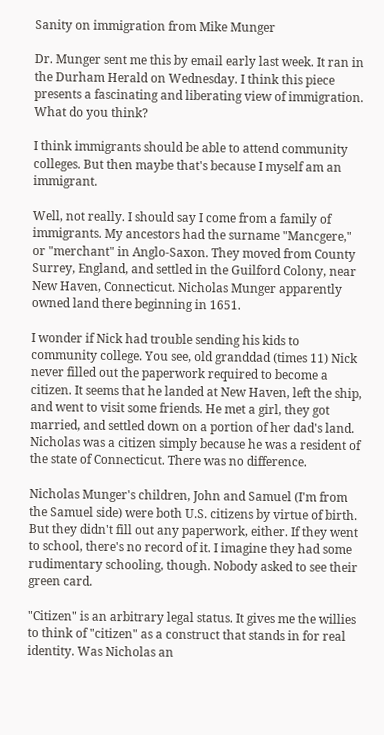Sanity on immigration from Mike Munger

Dr. Munger sent me this by email early last week. It ran in the Durham Herald on Wednesday. I think this piece presents a fascinating and liberating view of immigration. What do you think?

I think immigrants should be able to attend community colleges. But then maybe that's because I myself am an immigrant.

Well, not really. I should say I come from a family of immigrants. My ancestors had the surname "Mancgere," or "merchant" in Anglo-Saxon. They moved from County Surrey, England, and settled in the Guilford Colony, near New Haven, Connecticut. Nicholas Munger apparently owned land there beginning in 1651.

I wonder if Nick had trouble sending his kids to community college. You see, old granddad (times 11) Nick never filled out the paperwork required to become a citizen. It seems that he landed at New Haven, left the ship, and went to visit some friends. He met a girl, they got married, and settled down on a portion of her dad's land. Nicholas was a citizen simply because he was a resident of the state of Connecticut. There was no difference.

Nicholas Munger's children, John and Samuel (I'm from the Samuel side) were both U.S. citizens by virtue of birth. But they didn't fill out any paperwork, either. If they went to school, there's no record of it. I imagine they had some rudimentary schooling, though. Nobody asked to see their green card.

"Citizen" is an arbitrary legal status. It gives me the willies to think of "citizen" as a construct that stands in for real identity. Was Nicholas an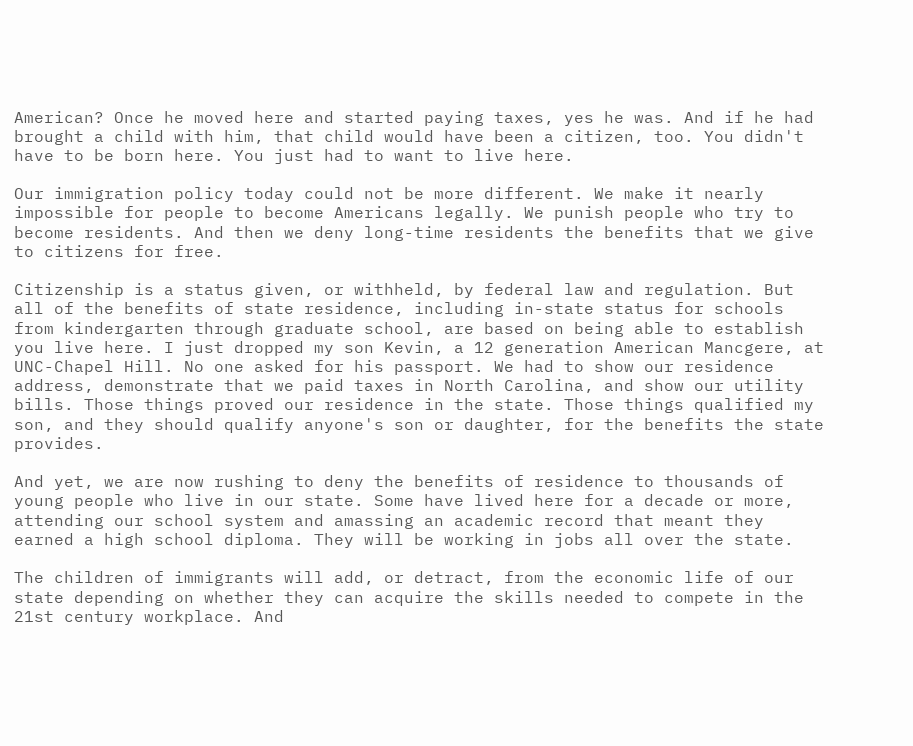American? Once he moved here and started paying taxes, yes he was. And if he had brought a child with him, that child would have been a citizen, too. You didn't have to be born here. You just had to want to live here.

Our immigration policy today could not be more different. We make it nearly impossible for people to become Americans legally. We punish people who try to become residents. And then we deny long-time residents the benefits that we give to citizens for free.

Citizenship is a status given, or withheld, by federal law and regulation. But all of the benefits of state residence, including in-state status for schools from kindergarten through graduate school, are based on being able to establish you live here. I just dropped my son Kevin, a 12 generation American Mancgere, at UNC-Chapel Hill. No one asked for his passport. We had to show our residence address, demonstrate that we paid taxes in North Carolina, and show our utility bills. Those things proved our residence in the state. Those things qualified my son, and they should qualify anyone's son or daughter, for the benefits the state provides.

And yet, we are now rushing to deny the benefits of residence to thousands of young people who live in our state. Some have lived here for a decade or more, attending our school system and amassing an academic record that meant they earned a high school diploma. They will be working in jobs all over the state.

The children of immigrants will add, or detract, from the economic life of our state depending on whether they can acquire the skills needed to compete in the 21st century workplace. And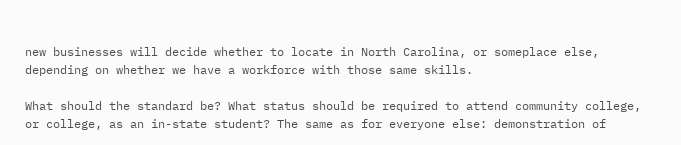new businesses will decide whether to locate in North Carolina, or someplace else, depending on whether we have a workforce with those same skills.

What should the standard be? What status should be required to attend community college, or college, as an in-state student? The same as for everyone else: demonstration of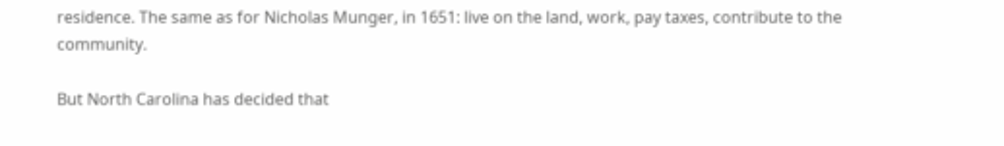residence. The same as for Nicholas Munger, in 1651: live on the land, work, pay taxes, contribute to the community.

But North Carolina has decided that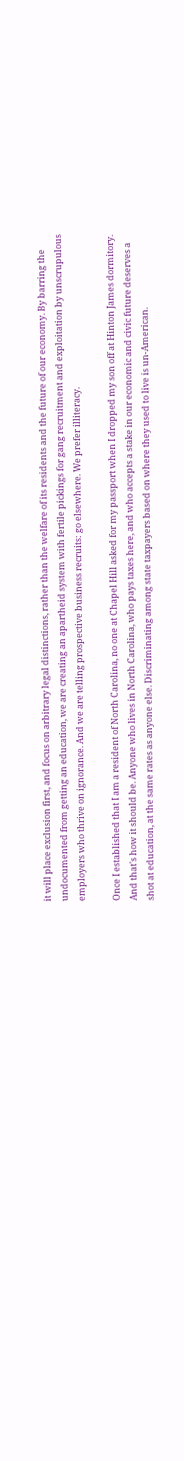it will place exclusion first, and focus on arbitrary legal distinctions, rather than the welfare of its residents and the future of our economy. By barring the undocumented from getting an education, we are creating an apartheid system with fertile pickings for gang recruitment and exploitation by unscrupulous employers who thrive on ignorance. And we are telling prospective business recruits: go elsewhere. We prefer illiteracy.

Once I established that I am a resident of North Carolina, no one at Chapel Hill asked for my passport when I dropped my son off at Hinton James dormitory. And that's how it should be. Anyone who lives in North Carolina, who pays taxes here, and who accepts a stake in our economic and civic future deserves a shot at education, at the same rates as anyone else. Discriminating among state taxpayers based on where they used to live is un-American.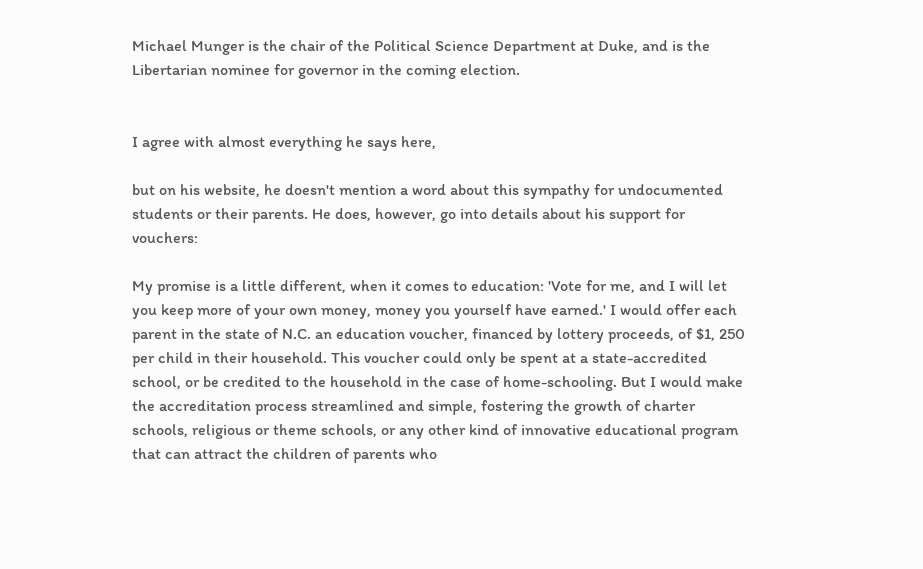Michael Munger is the chair of the Political Science Department at Duke, and is the Libertarian nominee for governor in the coming election.


I agree with almost everything he says here,

but on his website, he doesn't mention a word about this sympathy for undocumented students or their parents. He does, however, go into details about his support for vouchers:

My promise is a little different, when it comes to education: 'Vote for me, and I will let you keep more of your own money, money you yourself have earned.' I would offer each parent in the state of N.C. an education voucher, financed by lottery proceeds, of $1, 250 per child in their household. This voucher could only be spent at a state-accredited school, or be credited to the household in the case of home-schooling. But I would make the accreditation process streamlined and simple, fostering the growth of charter schools, religious or theme schools, or any other kind of innovative educational program that can attract the children of parents who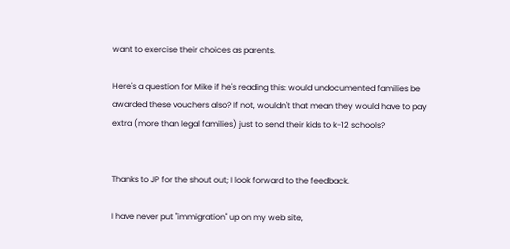want to exercise their choices as parents.

Here's a question for Mike if he's reading this: would undocumented families be awarded these vouchers also? If not, wouldn't that mean they would have to pay extra (more than legal families) just to send their kids to k-12 schools?


Thanks to JP for the shout out; I look forward to the feedback.

I have never put "immigration" up on my web site,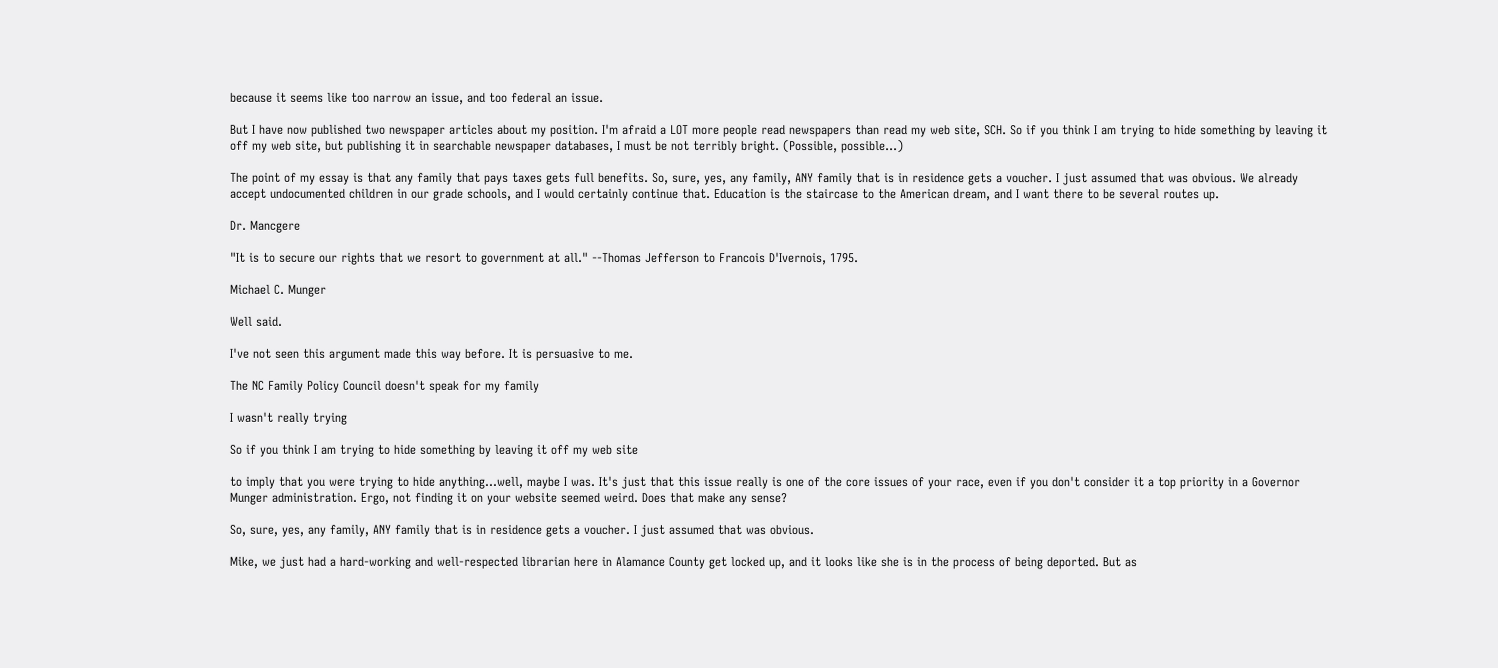because it seems like too narrow an issue, and too federal an issue.

But I have now published two newspaper articles about my position. I'm afraid a LOT more people read newspapers than read my web site, SCH. So if you think I am trying to hide something by leaving it off my web site, but publishing it in searchable newspaper databases, I must be not terribly bright. (Possible, possible...)

The point of my essay is that any family that pays taxes gets full benefits. So, sure, yes, any family, ANY family that is in residence gets a voucher. I just assumed that was obvious. We already accept undocumented children in our grade schools, and I would certainly continue that. Education is the staircase to the American dream, and I want there to be several routes up.

Dr. Mancgere

"It is to secure our rights that we resort to government at all." --Thomas Jefferson to Francois D'Ivernois, 1795.

Michael C. Munger

Well said.

I've not seen this argument made this way before. It is persuasive to me.

The NC Family Policy Council doesn't speak for my family

I wasn't really trying

So if you think I am trying to hide something by leaving it off my web site

to imply that you were trying to hide anything...well, maybe I was. It's just that this issue really is one of the core issues of your race, even if you don't consider it a top priority in a Governor Munger administration. Ergo, not finding it on your website seemed weird. Does that make any sense?

So, sure, yes, any family, ANY family that is in residence gets a voucher. I just assumed that was obvious.

Mike, we just had a hard-working and well-respected librarian here in Alamance County get locked up, and it looks like she is in the process of being deported. But as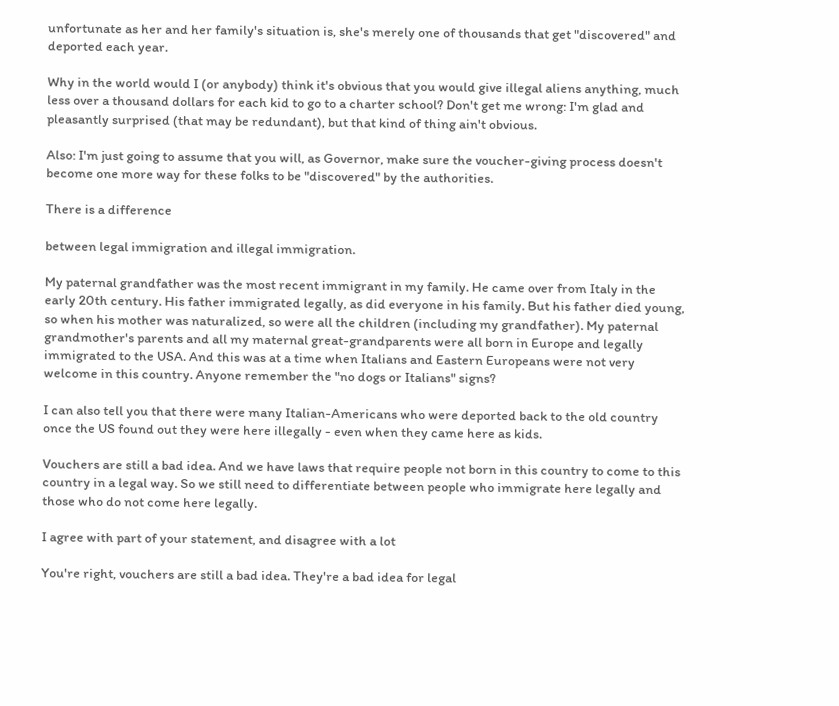unfortunate as her and her family's situation is, she's merely one of thousands that get "discovered" and deported each year.

Why in the world would I (or anybody) think it's obvious that you would give illegal aliens anything, much less over a thousand dollars for each kid to go to a charter school? Don't get me wrong: I'm glad and pleasantly surprised (that may be redundant), but that kind of thing ain't obvious.

Also: I'm just going to assume that you will, as Governor, make sure the voucher-giving process doesn't become one more way for these folks to be "discovered" by the authorities.

There is a difference

between legal immigration and illegal immigration.

My paternal grandfather was the most recent immigrant in my family. He came over from Italy in the early 20th century. His father immigrated legally, as did everyone in his family. But his father died young, so when his mother was naturalized, so were all the children (including my grandfather). My paternal grandmother's parents and all my maternal great-grandparents were all born in Europe and legally immigrated to the USA. And this was at a time when Italians and Eastern Europeans were not very welcome in this country. Anyone remember the "no dogs or Italians" signs?

I can also tell you that there were many Italian-Americans who were deported back to the old country once the US found out they were here illegally - even when they came here as kids.

Vouchers are still a bad idea. And we have laws that require people not born in this country to come to this country in a legal way. So we still need to differentiate between people who immigrate here legally and those who do not come here legally.

I agree with part of your statement, and disagree with a lot

You're right, vouchers are still a bad idea. They're a bad idea for legal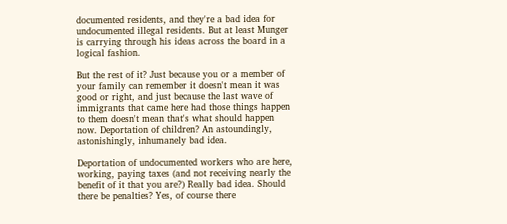documented residents, and they're a bad idea for undocumented illegal residents. But at least Munger is carrying through his ideas across the board in a logical fashion.

But the rest of it? Just because you or a member of your family can remember it doesn't mean it was good or right, and just because the last wave of immigrants that came here had those things happen to them doesn't mean that's what should happen now. Deportation of children? An astoundingly, astonishingly, inhumanely bad idea.

Deportation of undocumented workers who are here, working, paying taxes (and not receiving nearly the benefit of it that you are?) Really bad idea. Should there be penalties? Yes, of course there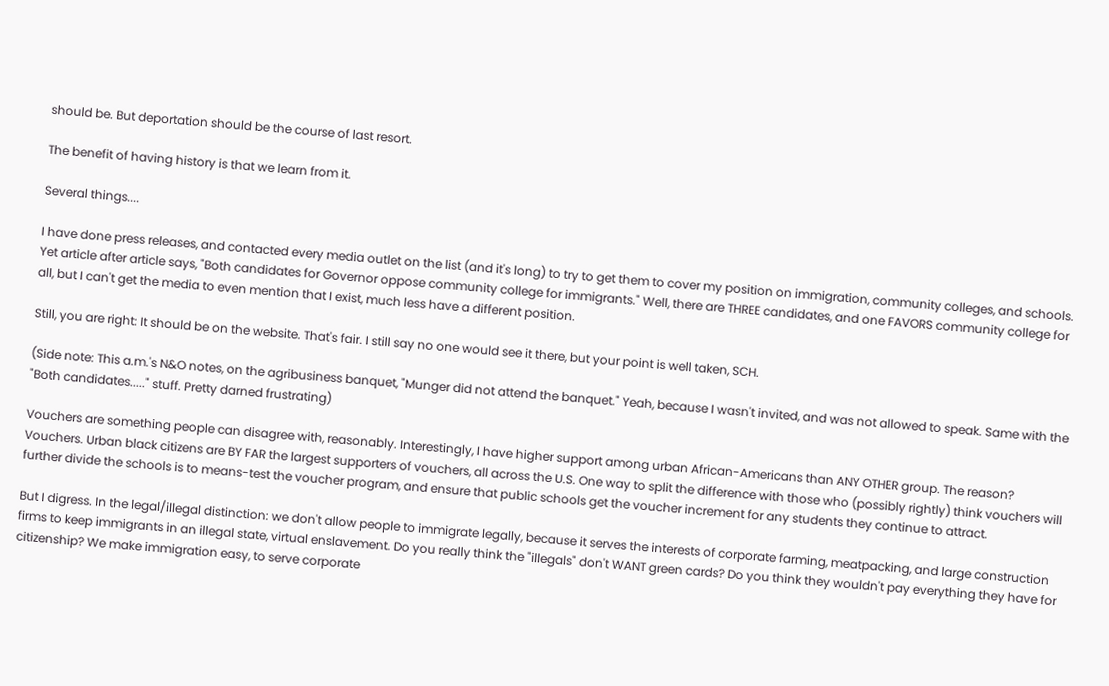should be. But deportation should be the course of last resort.

The benefit of having history is that we learn from it.

Several things....

I have done press releases, and contacted every media outlet on the list (and it's long) to try to get them to cover my position on immigration, community colleges, and schools. Yet article after article says, "Both candidates for Governor oppose community college for immigrants." Well, there are THREE candidates, and one FAVORS community college for all, but I can't get the media to even mention that I exist, much less have a different position.

Still, you are right: It should be on the website. That's fair. I still say no one would see it there, but your point is well taken, SCH.

(Side note: This a.m.'s N&O notes, on the agribusiness banquet, "Munger did not attend the banquet." Yeah, because I wasn't invited, and was not allowed to speak. Same with the "Both candidates....." stuff. Pretty darned frustrating)

Vouchers are something people can disagree with, reasonably. Interestingly, I have higher support among urban African-Americans than ANY OTHER group. The reason? Vouchers. Urban black citizens are BY FAR the largest supporters of vouchers, all across the U.S. One way to split the difference with those who (possibly rightly) think vouchers will further divide the schools is to means-test the voucher program, and ensure that public schools get the voucher increment for any students they continue to attract.

But I digress. In the legal/illegal distinction: we don't allow people to immigrate legally, because it serves the interests of corporate farming, meatpacking, and large construction firms to keep immigrants in an illegal state, virtual enslavement. Do you really think the "illegals" don't WANT green cards? Do you think they wouldn't pay everything they have for citizenship? We make immigration easy, to serve corporate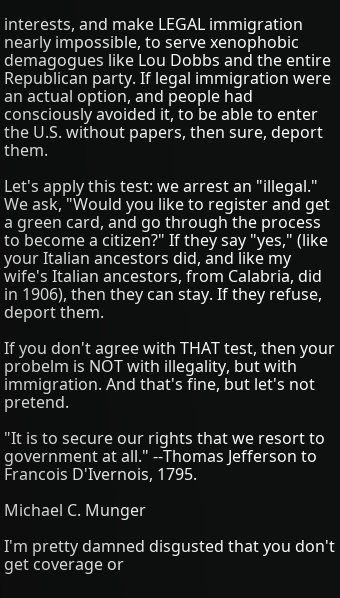interests, and make LEGAL immigration nearly impossible, to serve xenophobic demagogues like Lou Dobbs and the entire Republican party. If legal immigration were an actual option, and people had consciously avoided it, to be able to enter the U.S. without papers, then sure, deport them.

Let's apply this test: we arrest an "illegal." We ask, "Would you like to register and get a green card, and go through the process to become a citizen?" If they say "yes," (like your Italian ancestors did, and like my wife's Italian ancestors, from Calabria, did in 1906), then they can stay. If they refuse, deport them.

If you don't agree with THAT test, then your probelm is NOT with illegality, but with immigration. And that's fine, but let's not pretend.

"It is to secure our rights that we resort to government at all." --Thomas Jefferson to Francois D'Ivernois, 1795.

Michael C. Munger

I'm pretty damned disgusted that you don't get coverage or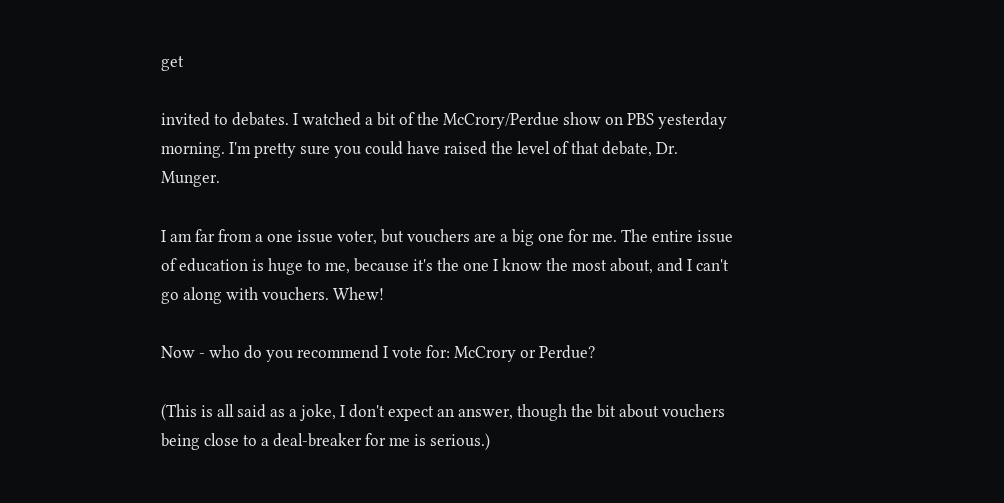get

invited to debates. I watched a bit of the McCrory/Perdue show on PBS yesterday morning. I'm pretty sure you could have raised the level of that debate, Dr. Munger.

I am far from a one issue voter, but vouchers are a big one for me. The entire issue of education is huge to me, because it's the one I know the most about, and I can't go along with vouchers. Whew!

Now - who do you recommend I vote for: McCrory or Perdue?

(This is all said as a joke, I don't expect an answer, though the bit about vouchers being close to a deal-breaker for me is serious.)